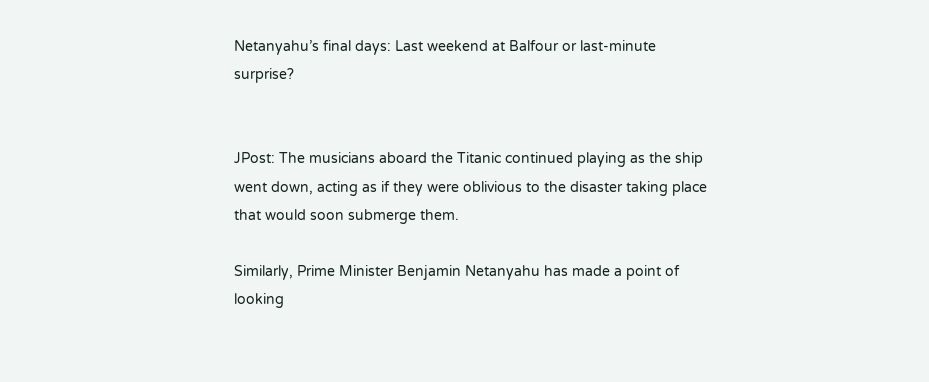Netanyahu’s final days: Last weekend at Balfour or last-minute surprise?


JPost: The musicians aboard the Titanic continued playing as the ship went down, acting as if they were oblivious to the disaster taking place that would soon submerge them.

Similarly, Prime Minister Benjamin Netanyahu has made a point of looking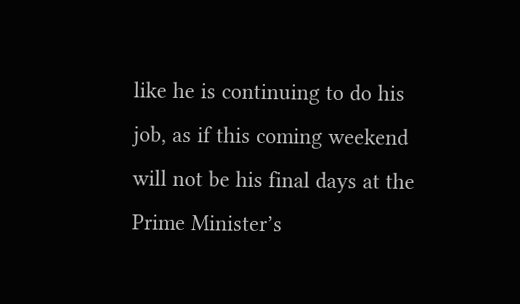like he is continuing to do his job, as if this coming weekend will not be his final days at the Prime Minister’s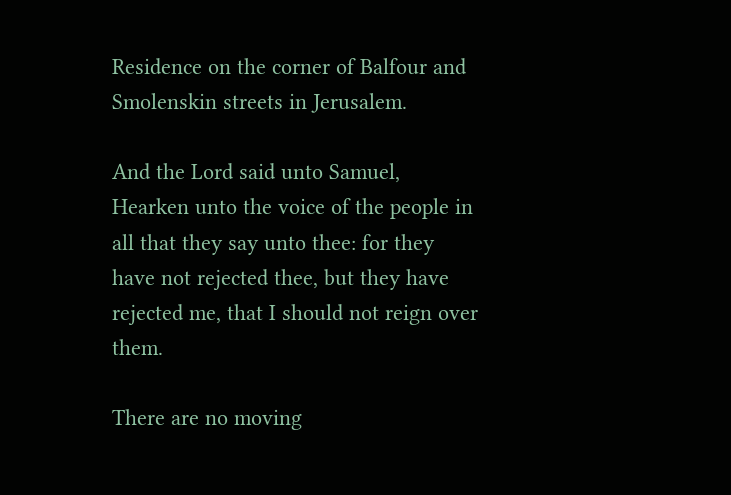Residence on the corner of Balfour and Smolenskin streets in Jerusalem.

And the Lord said unto Samuel, Hearken unto the voice of the people in all that they say unto thee: for they have not rejected thee, but they have rejected me, that I should not reign over them.

There are no moving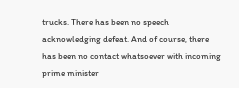trucks. There has been no speech acknowledging defeat. And of course, there has been no contact whatsoever with incoming prime minister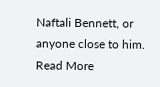Naftali Bennett, or anyone close to him. Read More